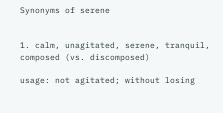Synonyms of serene


1. calm, unagitated, serene, tranquil, composed (vs. discomposed)

usage: not agitated; without losing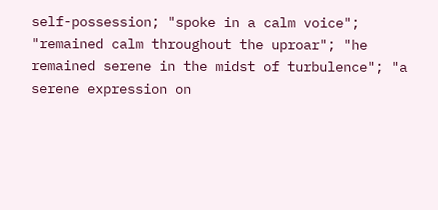self-possession; "spoke in a calm voice"; "remained calm throughout the uproar"; "he remained serene in the midst of turbulence"; "a serene expression on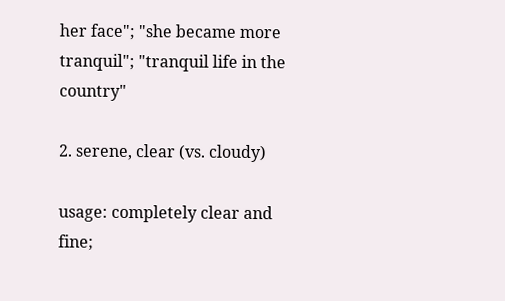her face"; "she became more tranquil"; "tranquil life in the country"

2. serene, clear (vs. cloudy)

usage: completely clear and fine;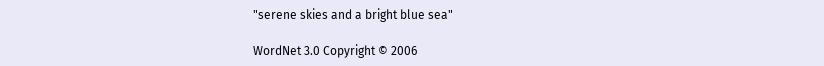"serene skies and a bright blue sea"

WordNet 3.0 Copyright © 2006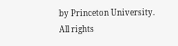by Princeton University.
All rights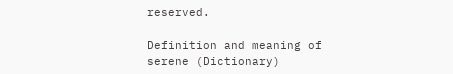reserved.

Definition and meaning of serene (Dictionary)